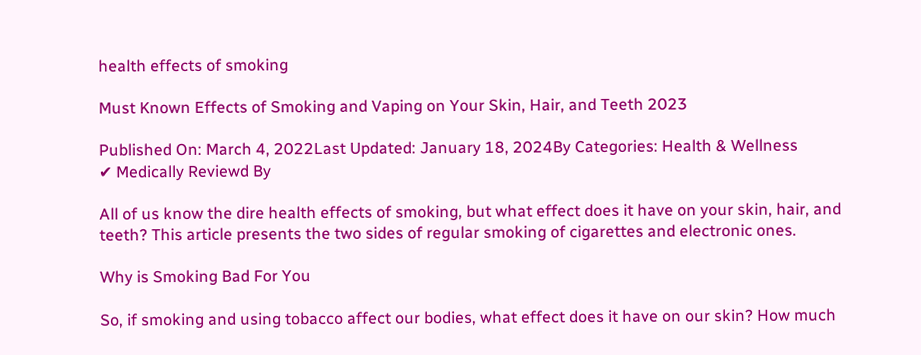health effects of smoking

Must Known Effects of Smoking and Vaping on Your Skin, Hair, and Teeth 2023

Published On: March 4, 2022Last Updated: January 18, 2024By Categories: Health & Wellness
✔ Medically Reviewd By

All of us know the dire health effects of smoking, but what effect does it have on your skin, hair, and teeth? This article presents the two sides of regular smoking of cigarettes and electronic ones.

Why is Smoking Bad For You

So, if smoking and using tobacco affect our bodies, what effect does it have on our skin? How much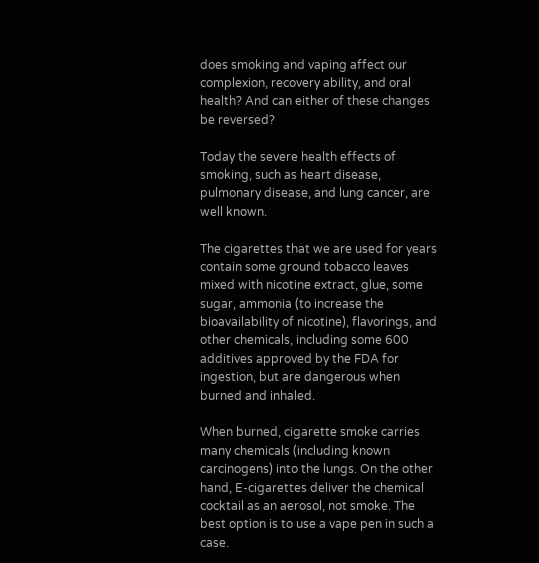does smoking and vaping affect our complexion, recovery ability, and oral health? And can either of these changes be reversed?

Today the severe health effects of smoking, such as heart disease, pulmonary disease, and lung cancer, are well known.

The cigarettes that we are used for years contain some ground tobacco leaves mixed with nicotine extract, glue, some sugar, ammonia (to increase the bioavailability of nicotine), flavorings, and other chemicals, including some 600 additives approved by the FDA for ingestion, but are dangerous when burned and inhaled.

When burned, cigarette smoke carries many chemicals (including known carcinogens) into the lungs. On the other hand, E-cigarettes deliver the chemical cocktail as an aerosol, not smoke. The best option is to use a vape pen in such a case.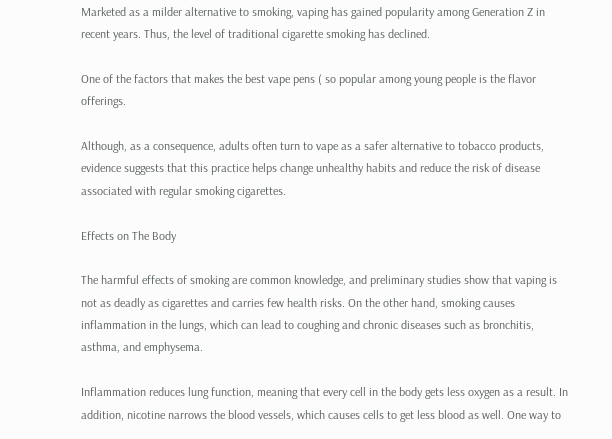Marketed as a milder alternative to smoking, vaping has gained popularity among Generation Z in recent years. Thus, the level of traditional cigarette smoking has declined.

One of the factors that makes the best vape pens ( so popular among young people is the flavor offerings.

Although, as a consequence, adults often turn to vape as a safer alternative to tobacco products, evidence suggests that this practice helps change unhealthy habits and reduce the risk of disease associated with regular smoking cigarettes.

Effects on The Body

The harmful effects of smoking are common knowledge, and preliminary studies show that vaping is not as deadly as cigarettes and carries few health risks. On the other hand, smoking causes inflammation in the lungs, which can lead to coughing and chronic diseases such as bronchitis, asthma, and emphysema.

Inflammation reduces lung function, meaning that every cell in the body gets less oxygen as a result. In addition, nicotine narrows the blood vessels, which causes cells to get less blood as well. One way to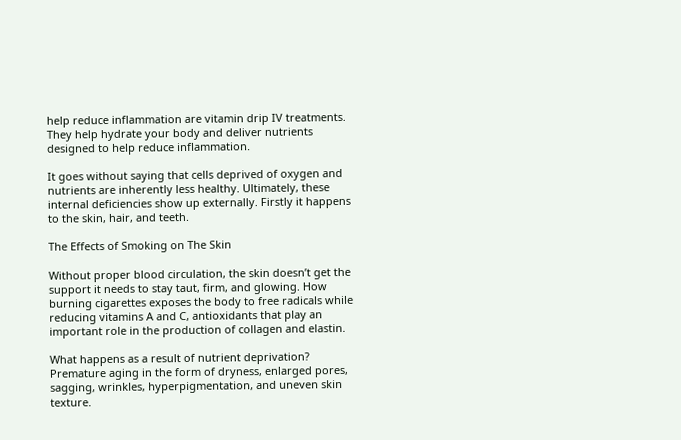help reduce inflammation are vitamin drip IV treatments. They help hydrate your body and deliver nutrients designed to help reduce inflammation.

It goes without saying that cells deprived of oxygen and nutrients are inherently less healthy. Ultimately, these internal deficiencies show up externally. Firstly it happens to the skin, hair, and teeth.

The Effects of Smoking on The Skin

Without proper blood circulation, the skin doesn’t get the support it needs to stay taut, firm, and glowing. How burning cigarettes exposes the body to free radicals while reducing vitamins A and C, antioxidants that play an important role in the production of collagen and elastin.

What happens as a result of nutrient deprivation? Premature aging in the form of dryness, enlarged pores, sagging, wrinkles, hyperpigmentation, and uneven skin texture.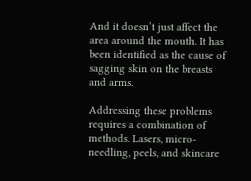And it doesn’t just affect the area around the mouth. It has been identified as the cause of sagging skin on the breasts and arms.

Addressing these problems requires a combination of methods. Lasers, micro-needling, peels, and skincare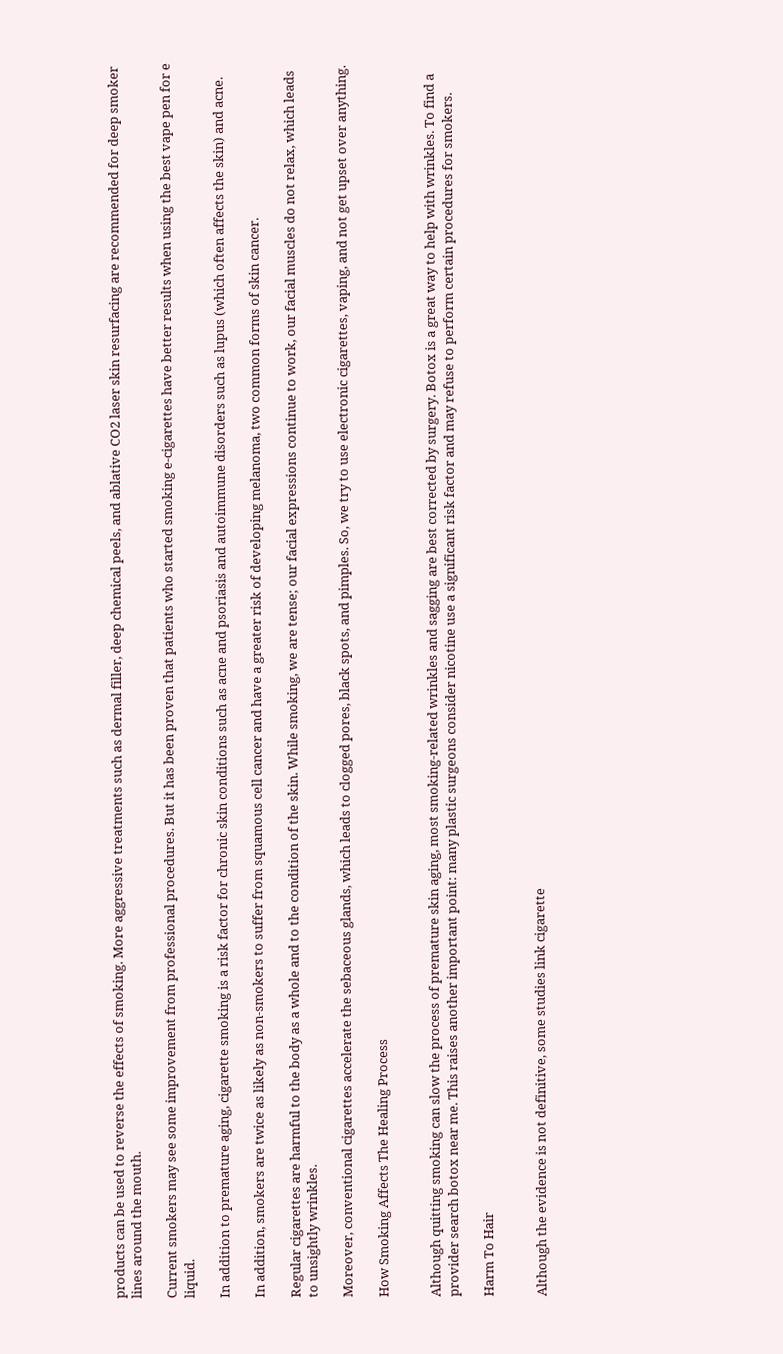products can be used to reverse the effects of smoking. More aggressive treatments such as dermal filler, deep chemical peels, and ablative CO2 laser skin resurfacing are recommended for deep smoker lines around the mouth.

Current smokers may see some improvement from professional procedures. But it has been proven that patients who started smoking e-cigarettes have better results when using the best vape pen for e liquid.

In addition to premature aging, cigarette smoking is a risk factor for chronic skin conditions such as acne and psoriasis and autoimmune disorders such as lupus (which often affects the skin) and acne.

In addition, smokers are twice as likely as non-smokers to suffer from squamous cell cancer and have a greater risk of developing melanoma, two common forms of skin cancer.

Regular cigarettes are harmful to the body as a whole and to the condition of the skin. While smoking, we are tense; our facial expressions continue to work, our facial muscles do not relax, which leads to unsightly wrinkles.

Moreover, conventional cigarettes accelerate the sebaceous glands, which leads to clogged pores, black spots, and pimples. So, we try to use electronic cigarettes, vaping, and not get upset over anything.

How Smoking Affects The Healing Process


Although quitting smoking can slow the process of premature skin aging, most smoking-related wrinkles and sagging are best corrected by surgery. Botox is a great way to help with wrinkles. To find a provider search botox near me. This raises another important point: many plastic surgeons consider nicotine use a significant risk factor and may refuse to perform certain procedures for smokers.

Harm To Hair


Although the evidence is not definitive, some studies link cigarette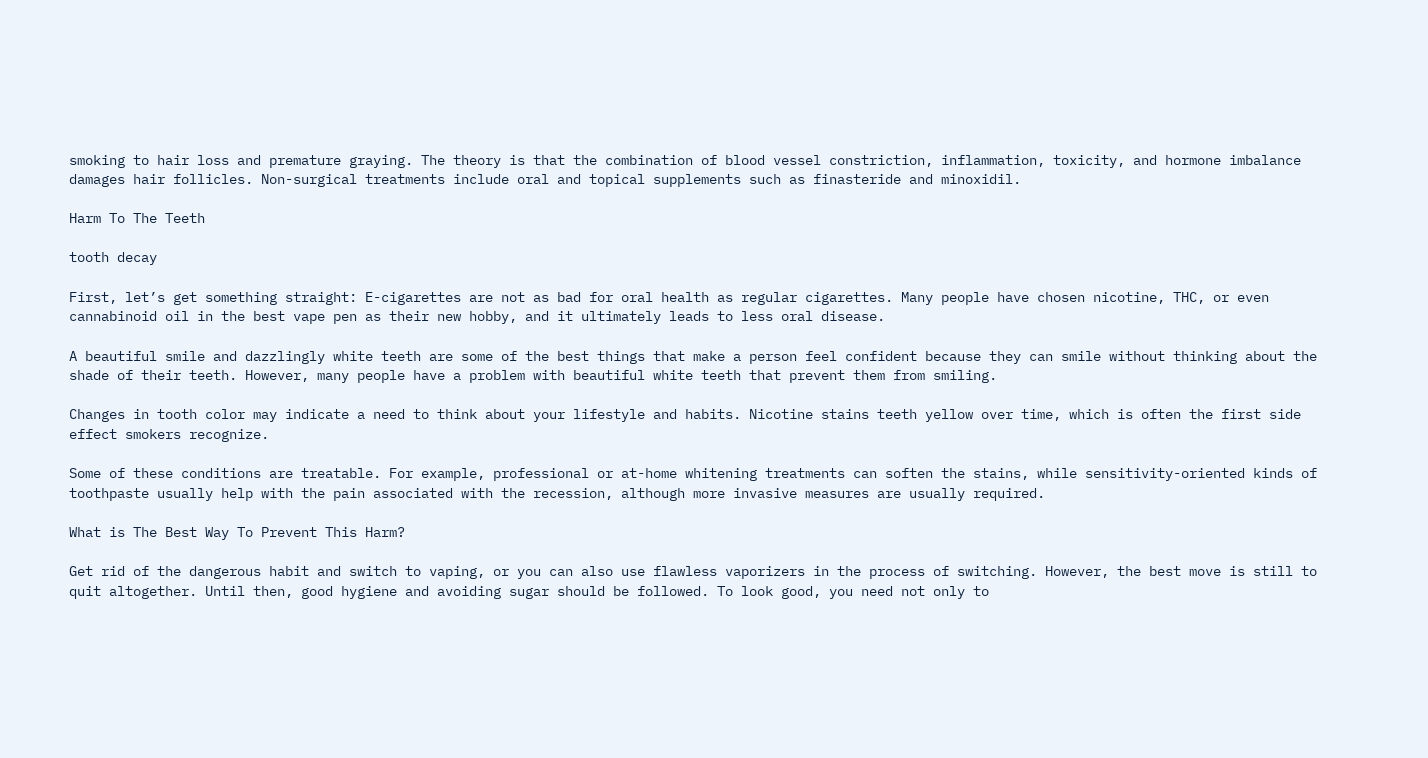smoking to hair loss and premature graying. The theory is that the combination of blood vessel constriction, inflammation, toxicity, and hormone imbalance damages hair follicles. Non-surgical treatments include oral and topical supplements such as finasteride and minoxidil.

Harm To The Teeth

tooth decay

First, let’s get something straight: E-cigarettes are not as bad for oral health as regular cigarettes. Many people have chosen nicotine, THC, or even cannabinoid oil in the best vape pen as their new hobby, and it ultimately leads to less oral disease.

A beautiful smile and dazzlingly white teeth are some of the best things that make a person feel confident because they can smile without thinking about the shade of their teeth. However, many people have a problem with beautiful white teeth that prevent them from smiling.

Changes in tooth color may indicate a need to think about your lifestyle and habits. Nicotine stains teeth yellow over time, which is often the first side effect smokers recognize.

Some of these conditions are treatable. For example, professional or at-home whitening treatments can soften the stains, while sensitivity-oriented kinds of toothpaste usually help with the pain associated with the recession, although more invasive measures are usually required.

What is The Best Way To Prevent This Harm?

Get rid of the dangerous habit and switch to vaping, or you can also use flawless vaporizers in the process of switching. However, the best move is still to quit altogether. Until then, good hygiene and avoiding sugar should be followed. To look good, you need not only to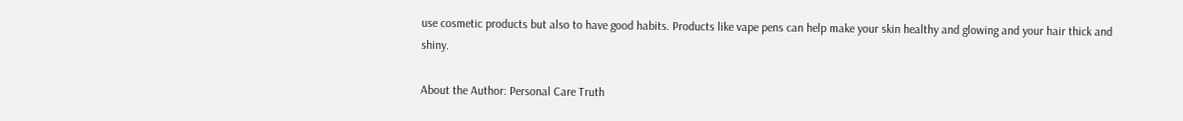use cosmetic products but also to have good habits. Products like vape pens can help make your skin healthy and glowing and your hair thick and shiny.

About the Author: Personal Care Truth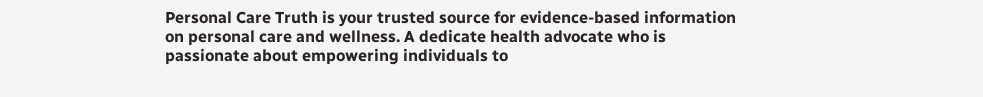Personal Care Truth is your trusted source for evidence-based information on personal care and wellness. A dedicate health advocate who is passionate about empowering individuals to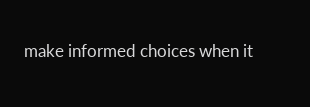make informed choices when it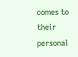comes to their personal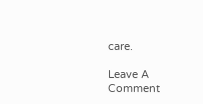care.

Leave A Comment